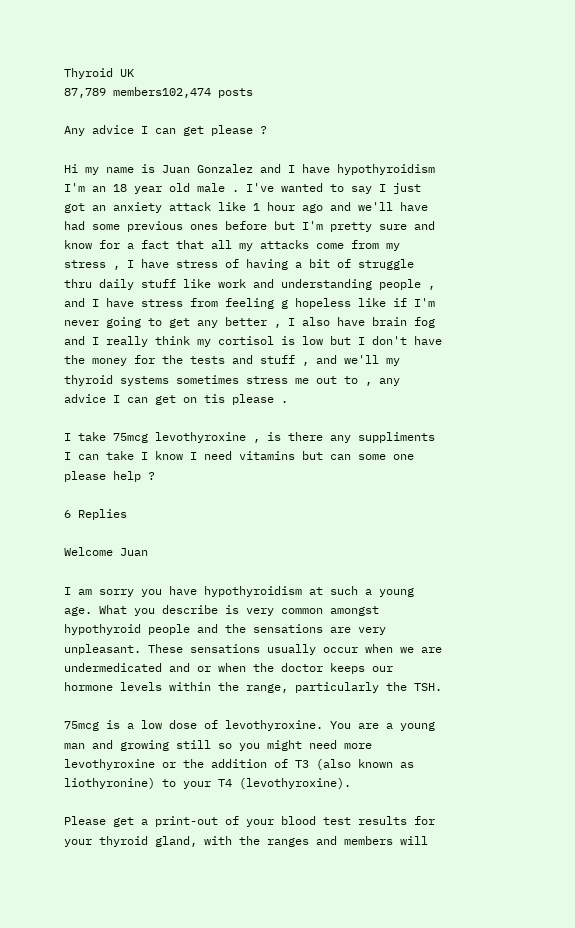Thyroid UK
87,789 members102,474 posts

Any advice I can get please ?

Hi my name is Juan Gonzalez and I have hypothyroidism I'm an 18 year old male . I've wanted to say I just got an anxiety attack like 1 hour ago and we'll have had some previous ones before but I'm pretty sure and know for a fact that all my attacks come from my stress , I have stress of having a bit of struggle thru daily stuff like work and understanding people , and I have stress from feeling g hopeless like if I'm never going to get any better , I also have brain fog and I really think my cortisol is low but I don't have the money for the tests and stuff , and we'll my thyroid systems sometimes stress me out to , any advice I can get on tis please .

I take 75mcg levothyroxine , is there any suppliments I can take I know I need vitamins but can some one please help ?

6 Replies

Welcome Juan

I am sorry you have hypothyroidism at such a young age. What you describe is very common amongst hypothyroid people and the sensations are very unpleasant. These sensations usually occur when we are undermedicated and or when the doctor keeps our hormone levels within the range, particularly the TSH.

75mcg is a low dose of levothyroxine. You are a young man and growing still so you might need more levothyroxine or the addition of T3 (also known as liothyronine) to your T4 (levothyroxine).

Please get a print-out of your blood test results for your thyroid gland, with the ranges and members will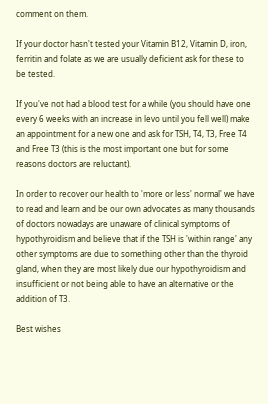comment on them.

If your doctor hasn't tested your Vitamin B12, Vitamin D, iron, ferritin and folate as we are usually deficient ask for these to be tested.

If you've not had a blood test for a while (you should have one every 6 weeks with an increase in levo until you fell well) make an appointment for a new one and ask for TSH, T4, T3, Free T4 and Free T3 (this is the most important one but for some reasons doctors are reluctant).

In order to recover our health to 'more or less' normal' we have to read and learn and be our own advocates as many thousands of doctors nowadays are unaware of clinical symptoms of hypothyroidism and believe that if the TSH is 'within range' any other symptoms are due to something other than the thyroid gland, when they are most likely due our hypothyroidism and insufficient or not being able to have an alternative or the addition of T3.

Best wishes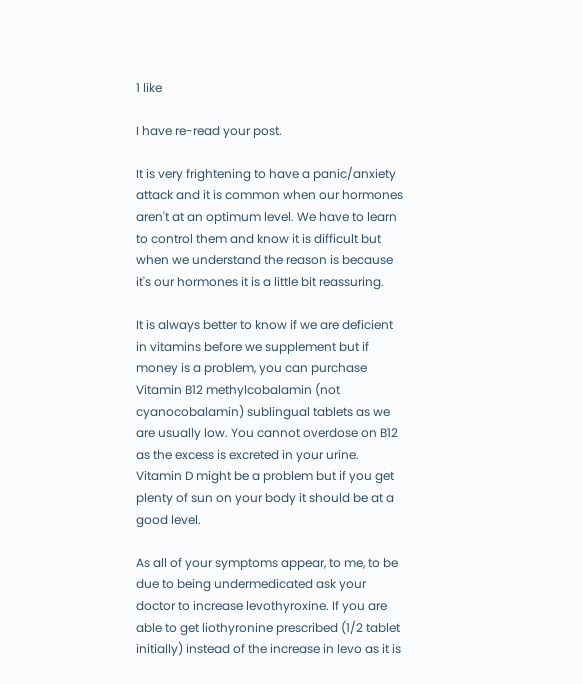1 like

I have re-read your post.

It is very frightening to have a panic/anxiety attack and it is common when our hormones aren't at an optimum level. We have to learn to control them and know it is difficult but when we understand the reason is because it's our hormones it is a little bit reassuring.

It is always better to know if we are deficient in vitamins before we supplement but if money is a problem, you can purchase Vitamin B12 methylcobalamin (not cyanocobalamin) sublingual tablets as we are usually low. You cannot overdose on B12 as the excess is excreted in your urine. Vitamin D might be a problem but if you get plenty of sun on your body it should be at a good level.

As all of your symptoms appear, to me, to be due to being undermedicated ask your doctor to increase levothyroxine. If you are able to get liothyronine prescribed (1/2 tablet initially) instead of the increase in levo as it is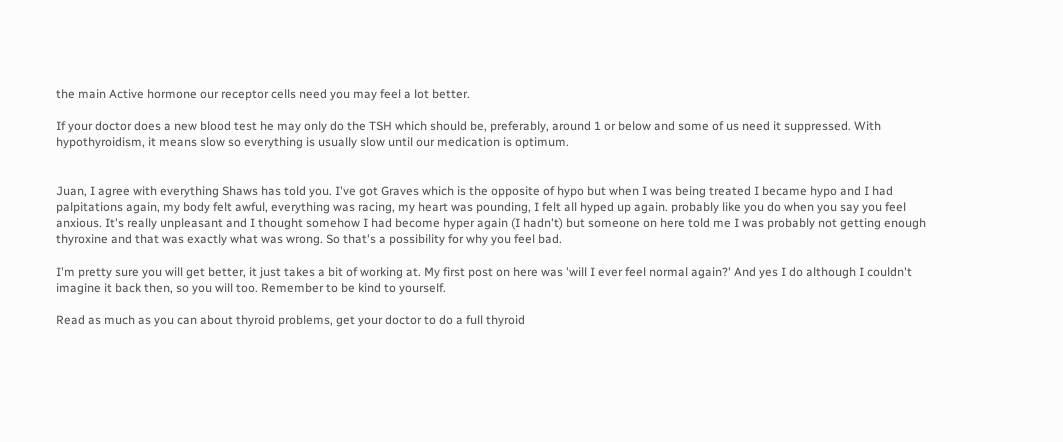the main Active hormone our receptor cells need you may feel a lot better.

If your doctor does a new blood test he may only do the TSH which should be, preferably, around 1 or below and some of us need it suppressed. With hypothyroidism, it means slow so everything is usually slow until our medication is optimum.


Juan, I agree with everything Shaws has told you. I've got Graves which is the opposite of hypo but when I was being treated I became hypo and I had palpitations again, my body felt awful, everything was racing, my heart was pounding, I felt all hyped up again. probably like you do when you say you feel anxious. It's really unpleasant and I thought somehow I had become hyper again (I hadn't) but someone on here told me I was probably not getting enough thyroxine and that was exactly what was wrong. So that's a possibility for why you feel bad.

I'm pretty sure you will get better, it just takes a bit of working at. My first post on here was 'will I ever feel normal again?' And yes I do although I couldn't imagine it back then, so you will too. Remember to be kind to yourself.

Read as much as you can about thyroid problems, get your doctor to do a full thyroid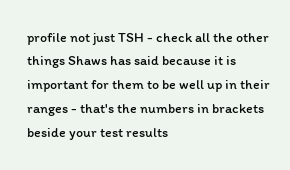profile not just TSH - check all the other things Shaws has said because it is important for them to be well up in their ranges - that's the numbers in brackets beside your test results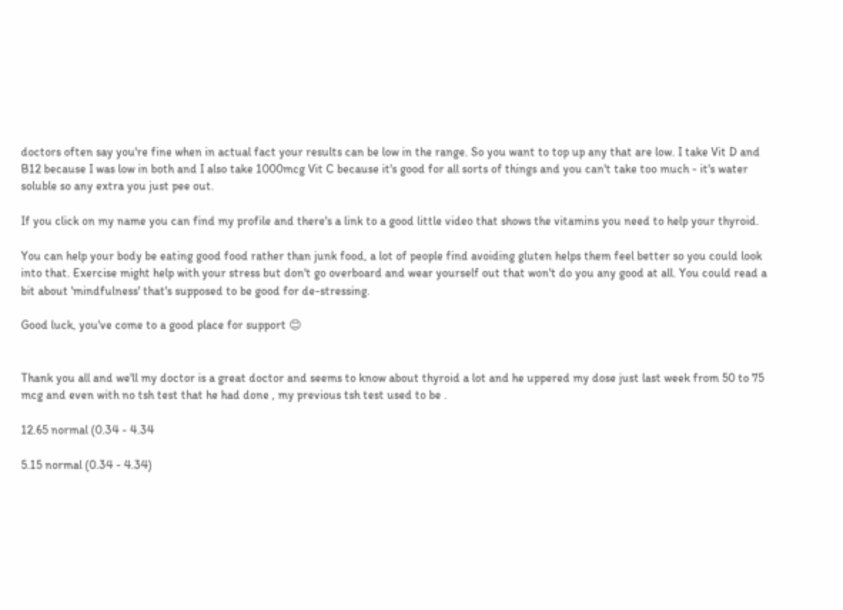doctors often say you're fine when in actual fact your results can be low in the range. So you want to top up any that are low. I take Vit D and B12 because I was low in both and I also take 1000mcg Vit C because it's good for all sorts of things and you can't take too much - it's water soluble so any extra you just pee out.

If you click on my name you can find my profile and there's a link to a good little video that shows the vitamins you need to help your thyroid.

You can help your body be eating good food rather than junk food, a lot of people find avoiding gluten helps them feel better so you could look into that. Exercise might help with your stress but don't go overboard and wear yourself out that won't do you any good at all. You could read a bit about 'mindfulness' that's supposed to be good for de-stressing.

Good luck, you've come to a good place for support 😊


Thank you all and we'll my doctor is a great doctor and seems to know about thyroid a lot and he uppered my dose just last week from 50 to 75 mcg and even with no tsh test that he had done , my previous tsh test used to be .

12.65 normal (0.34 - 4.34

5.15 normal (0.34 - 4.34)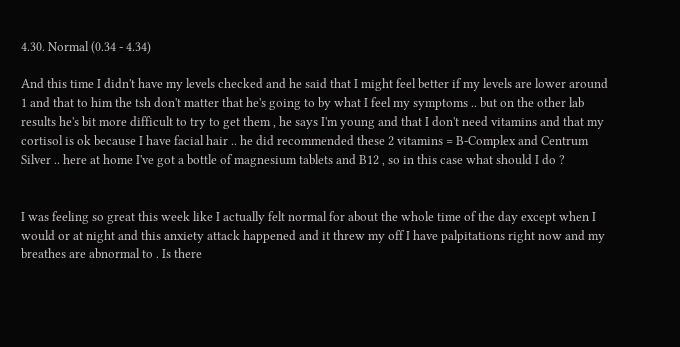4.30. Normal (0.34 - 4.34)

And this time I didn't have my levels checked and he said that I might feel better if my levels are lower around 1 and that to him the tsh don't matter that he's going to by what I feel my symptoms .. but on the other lab results he's bit more difficult to try to get them , he says I'm young and that I don't need vitamins and that my cortisol is ok because I have facial hair .. he did recommended these 2 vitamins = B-Complex and Centrum Silver .. here at home I've got a bottle of magnesium tablets and B12 , so in this case what should I do ?


I was feeling so great this week like I actually felt normal for about the whole time of the day except when I would or at night and this anxiety attack happened and it threw my off I have palpitations right now and my breathes are abnormal to . Is there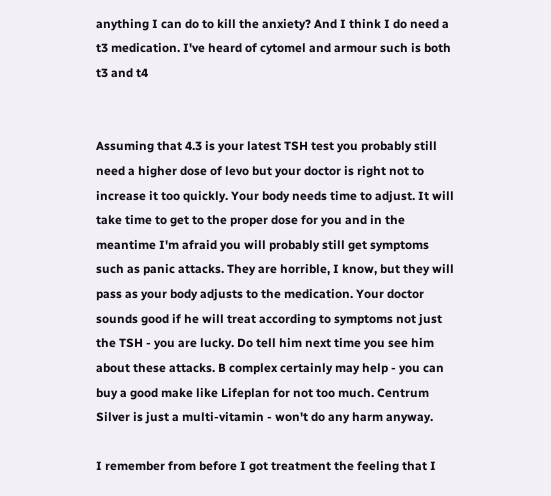anything I can do to kill the anxiety? And I think I do need a t3 medication. I've heard of cytomel and armour such is both t3 and t4


Assuming that 4.3 is your latest TSH test you probably still need a higher dose of levo but your doctor is right not to increase it too quickly. Your body needs time to adjust. It will take time to get to the proper dose for you and in the meantime I'm afraid you will probably still get symptoms such as panic attacks. They are horrible, I know, but they will pass as your body adjusts to the medication. Your doctor sounds good if he will treat according to symptoms not just the TSH - you are lucky. Do tell him next time you see him about these attacks. B complex certainly may help - you can buy a good make like Lifeplan for not too much. Centrum Silver is just a multi-vitamin - won't do any harm anyway.

I remember from before I got treatment the feeling that I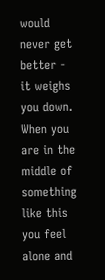would never get better - it weighs you down. When you are in the middle of something like this you feel alone and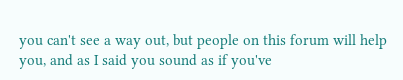you can't see a way out, but people on this forum will help you, and as I said you sound as if you've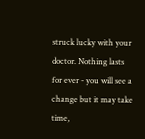struck lucky with your doctor. Nothing lasts for ever - you will see a change but it may take time,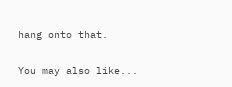hang onto that.


You may also like...